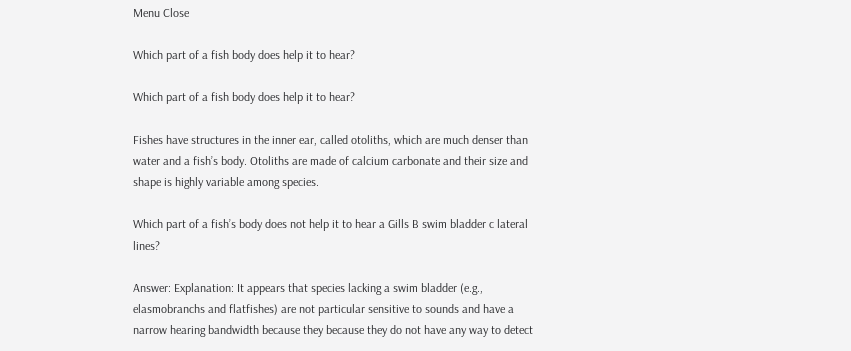Menu Close

Which part of a fish body does help it to hear?

Which part of a fish body does help it to hear?

Fishes have structures in the inner ear, called otoliths, which are much denser than water and a fish’s body. Otoliths are made of calcium carbonate and their size and shape is highly variable among species.

Which part of a fish’s body does not help it to hear a Gills B swim bladder c lateral lines?

Answer: Explanation: It appears that species lacking a swim bladder (e.g., elasmobranchs and flatfishes) are not particular sensitive to sounds and have a narrow hearing bandwidth because they because they do not have any way to detect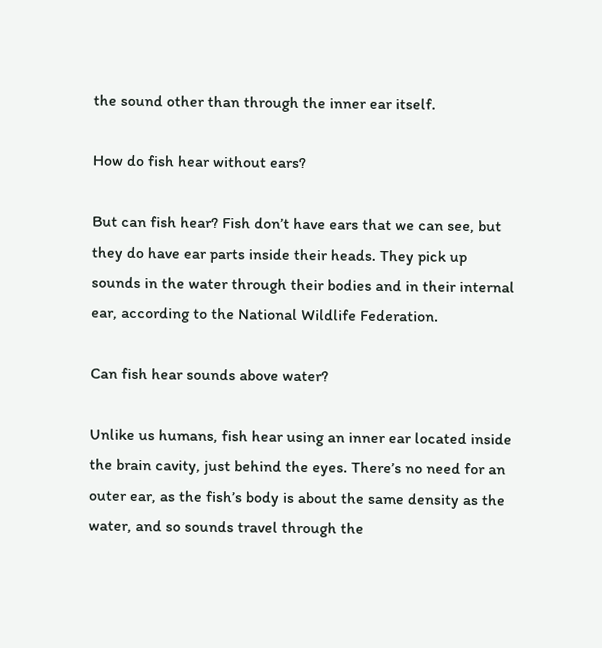the sound other than through the inner ear itself.

How do fish hear without ears?

But can fish hear? Fish don’t have ears that we can see, but they do have ear parts inside their heads. They pick up sounds in the water through their bodies and in their internal ear, according to the National Wildlife Federation.

Can fish hear sounds above water?

Unlike us humans, fish hear using an inner ear located inside the brain cavity, just behind the eyes. There’s no need for an outer ear, as the fish’s body is about the same density as the water, and so sounds travel through the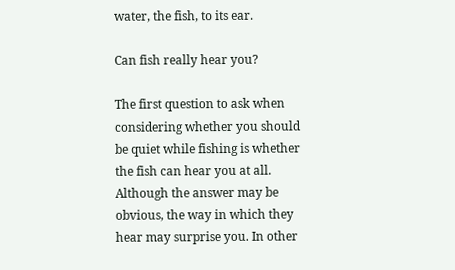water, the fish, to its ear.

Can fish really hear you?

The first question to ask when considering whether you should be quiet while fishing is whether the fish can hear you at all. Although the answer may be obvious, the way in which they hear may surprise you. In other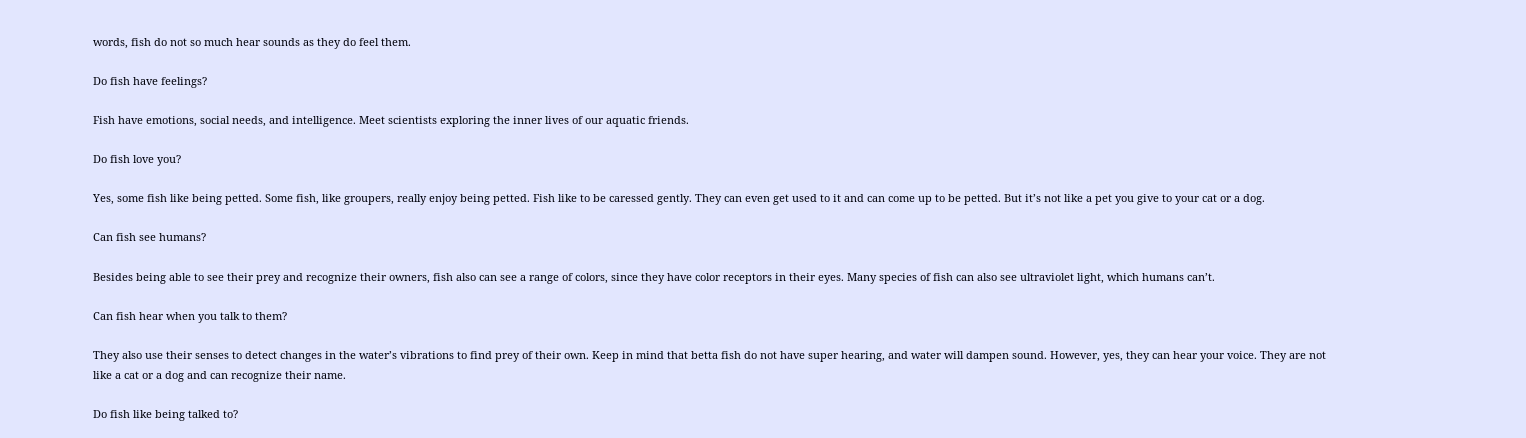words, fish do not so much hear sounds as they do feel them.

Do fish have feelings?

Fish have emotions, social needs, and intelligence. Meet scientists exploring the inner lives of our aquatic friends.

Do fish love you?

Yes, some fish like being petted. Some fish, like groupers, really enjoy being petted. Fish like to be caressed gently. They can even get used to it and can come up to be petted. But it’s not like a pet you give to your cat or a dog.

Can fish see humans?

Besides being able to see their prey and recognize their owners, fish also can see a range of colors, since they have color receptors in their eyes. Many species of fish can also see ultraviolet light, which humans can’t.

Can fish hear when you talk to them?

They also use their senses to detect changes in the water’s vibrations to find prey of their own. Keep in mind that betta fish do not have super hearing, and water will dampen sound. However, yes, they can hear your voice. They are not like a cat or a dog and can recognize their name.

Do fish like being talked to?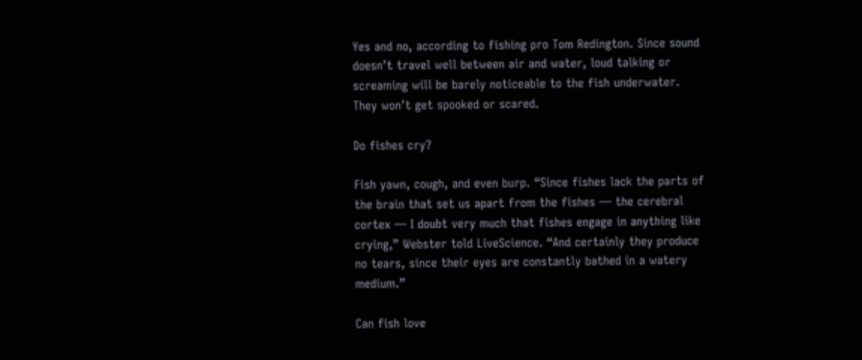Yes and no, according to fishing pro Tom Redington. Since sound doesn’t travel well between air and water, loud talking or screaming will be barely noticeable to the fish underwater. They won’t get spooked or scared.

Do fishes cry?

Fish yawn, cough, and even burp. “Since fishes lack the parts of the brain that set us apart from the fishes — the cerebral cortex — I doubt very much that fishes engage in anything like crying,” Webster told LiveScience. “And certainly they produce no tears, since their eyes are constantly bathed in a watery medium.”

Can fish love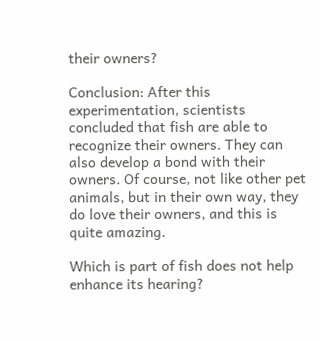their owners?

Conclusion: After this experimentation, scientists concluded that fish are able to recognize their owners. They can also develop a bond with their owners. Of course, not like other pet animals, but in their own way, they do love their owners, and this is quite amazing.

Which is part of fish does not help enhance its hearing?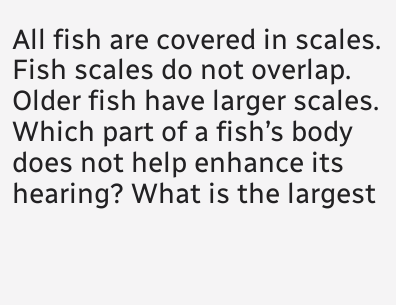All fish are covered in scales. Fish scales do not overlap. Older fish have larger scales. Which part of a fish’s body does not help enhance its hearing? What is the largest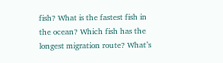fish? What is the fastest fish in the ocean? Which fish has the longest migration route? What’s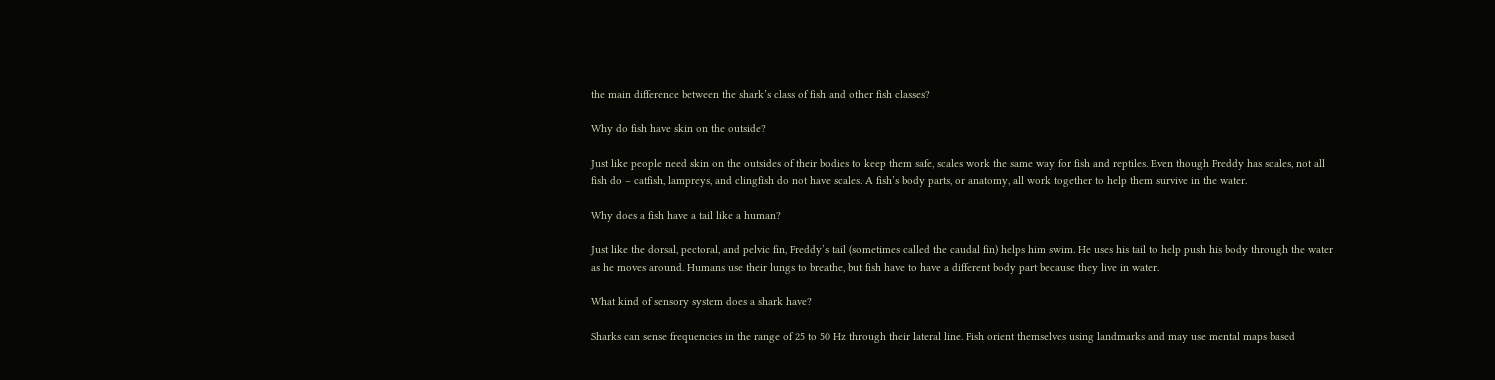the main difference between the shark’s class of fish and other fish classes?

Why do fish have skin on the outside?

Just like people need skin on the outsides of their bodies to keep them safe, scales work the same way for fish and reptiles. Even though Freddy has scales, not all fish do – catfish, lampreys, and clingfish do not have scales. A fish’s body parts, or anatomy, all work together to help them survive in the water.

Why does a fish have a tail like a human?

Just like the dorsal, pectoral, and pelvic fin, Freddy’s tail (sometimes called the caudal fin) helps him swim. He uses his tail to help push his body through the water as he moves around. Humans use their lungs to breathe, but fish have to have a different body part because they live in water.

What kind of sensory system does a shark have?

Sharks can sense frequencies in the range of 25 to 50 Hz through their lateral line. Fish orient themselves using landmarks and may use mental maps based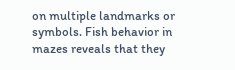on multiple landmarks or symbols. Fish behavior in mazes reveals that they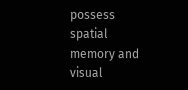possess spatial memory and visual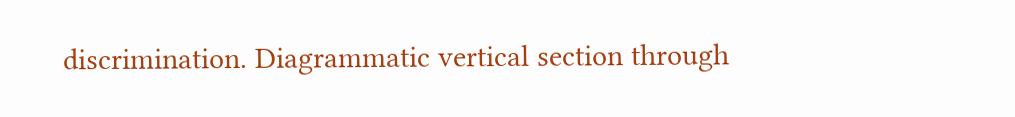discrimination. Diagrammatic vertical section through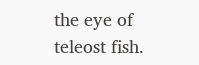the eye of teleost fish.